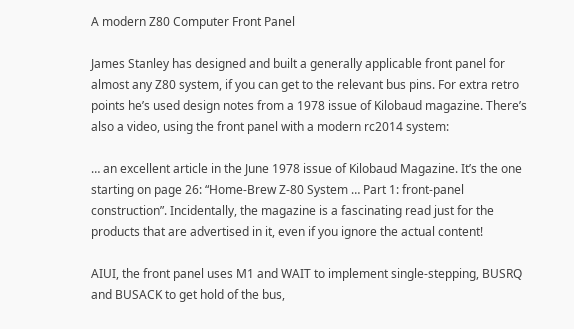A modern Z80 Computer Front Panel

James Stanley has designed and built a generally applicable front panel for almost any Z80 system, if you can get to the relevant bus pins. For extra retro points he’s used design notes from a 1978 issue of Kilobaud magazine. There’s also a video, using the front panel with a modern rc2014 system:

… an excellent article in the June 1978 issue of Kilobaud Magazine. It’s the one starting on page 26: “Home-Brew Z-80 System … Part 1: front-panel construction”. Incidentally, the magazine is a fascinating read just for the products that are advertised in it, even if you ignore the actual content!

AIUI, the front panel uses M1 and WAIT to implement single-stepping, BUSRQ and BUSACK to get hold of the bus,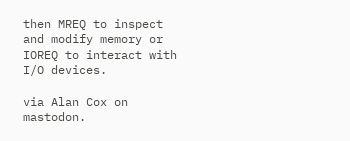then MREQ to inspect and modify memory or IOREQ to interact with I/O devices.

via Alan Cox on mastodon.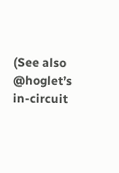(See also @hoglet’s in-circuit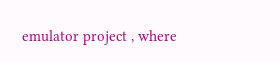emulator project , where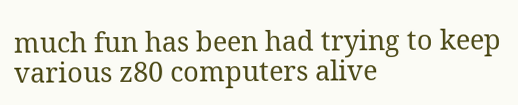much fun has been had trying to keep various z80 computers alive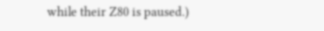while their Z80 is paused.)